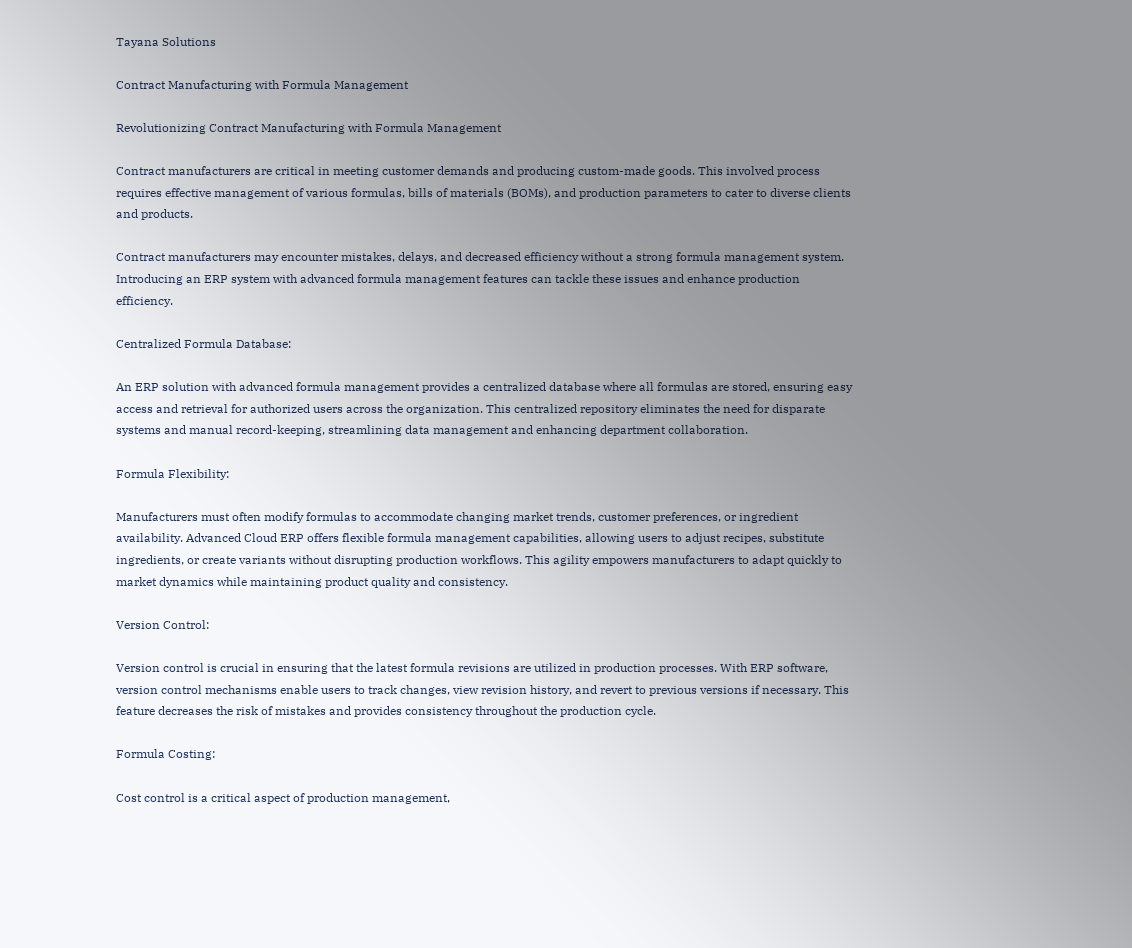Tayana Solutions

Contract Manufacturing with Formula Management

Revolutionizing Contract Manufacturing with Formula Management

Contract manufacturers are critical in meeting customer demands and producing custom-made goods. This involved process requires effective management of various formulas, bills of materials (BOMs), and production parameters to cater to diverse clients and products.

Contract manufacturers may encounter mistakes, delays, and decreased efficiency without a strong formula management system. Introducing an ERP system with advanced formula management features can tackle these issues and enhance production efficiency.

Centralized Formula Database:

An ERP solution with advanced formula management provides a centralized database where all formulas are stored, ensuring easy access and retrieval for authorized users across the organization. This centralized repository eliminates the need for disparate systems and manual record-keeping, streamlining data management and enhancing department collaboration.

Formula Flexibility:

Manufacturers must often modify formulas to accommodate changing market trends, customer preferences, or ingredient availability. Advanced Cloud ERP offers flexible formula management capabilities, allowing users to adjust recipes, substitute ingredients, or create variants without disrupting production workflows. This agility empowers manufacturers to adapt quickly to market dynamics while maintaining product quality and consistency.

Version Control:

Version control is crucial in ensuring that the latest formula revisions are utilized in production processes. With ERP software, version control mechanisms enable users to track changes, view revision history, and revert to previous versions if necessary. This feature decreases the risk of mistakes and provides consistency throughout the production cycle.

Formula Costing:

Cost control is a critical aspect of production management,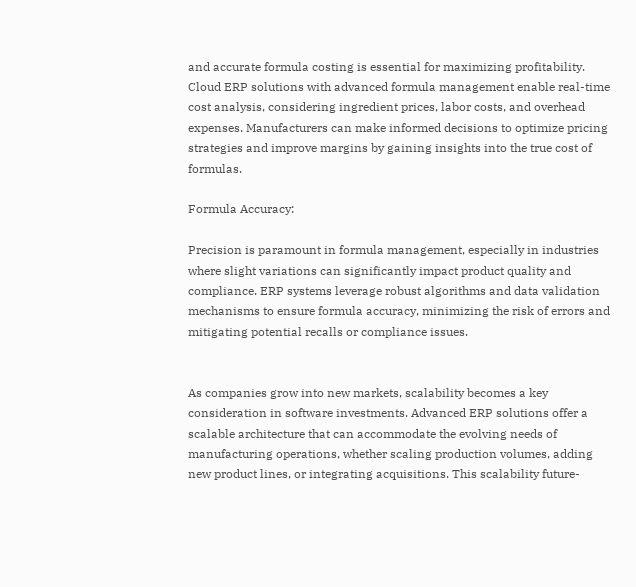and accurate formula costing is essential for maximizing profitability. Cloud ERP solutions with advanced formula management enable real-time cost analysis, considering ingredient prices, labor costs, and overhead expenses. Manufacturers can make informed decisions to optimize pricing strategies and improve margins by gaining insights into the true cost of formulas.

Formula Accuracy:

Precision is paramount in formula management, especially in industries where slight variations can significantly impact product quality and compliance. ERP systems leverage robust algorithms and data validation mechanisms to ensure formula accuracy, minimizing the risk of errors and mitigating potential recalls or compliance issues.


As companies grow into new markets, scalability becomes a key consideration in software investments. Advanced ERP solutions offer a scalable architecture that can accommodate the evolving needs of manufacturing operations, whether scaling production volumes, adding new product lines, or integrating acquisitions. This scalability future-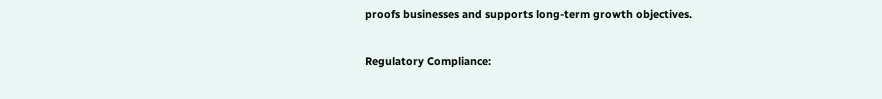proofs businesses and supports long-term growth objectives.

Regulatory Compliance: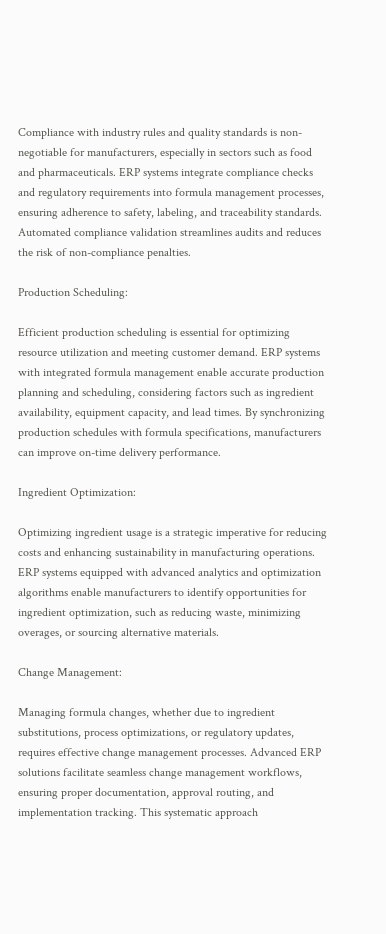Compliance with industry rules and quality standards is non-negotiable for manufacturers, especially in sectors such as food and pharmaceuticals. ERP systems integrate compliance checks and regulatory requirements into formula management processes, ensuring adherence to safety, labeling, and traceability standards. Automated compliance validation streamlines audits and reduces the risk of non-compliance penalties.

Production Scheduling:

Efficient production scheduling is essential for optimizing resource utilization and meeting customer demand. ERP systems with integrated formula management enable accurate production planning and scheduling, considering factors such as ingredient availability, equipment capacity, and lead times. By synchronizing production schedules with formula specifications, manufacturers can improve on-time delivery performance.

Ingredient Optimization:

Optimizing ingredient usage is a strategic imperative for reducing costs and enhancing sustainability in manufacturing operations. ERP systems equipped with advanced analytics and optimization algorithms enable manufacturers to identify opportunities for ingredient optimization, such as reducing waste, minimizing overages, or sourcing alternative materials.

Change Management:

Managing formula changes, whether due to ingredient substitutions, process optimizations, or regulatory updates, requires effective change management processes. Advanced ERP solutions facilitate seamless change management workflows, ensuring proper documentation, approval routing, and implementation tracking. This systematic approach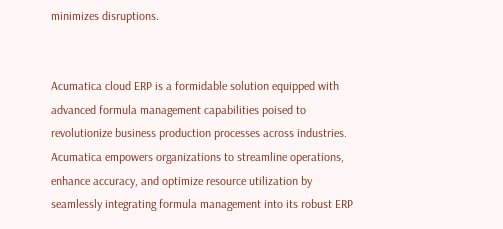minimizes disruptions.


Acumatica cloud ERP is a formidable solution equipped with advanced formula management capabilities poised to revolutionize business production processes across industries. Acumatica empowers organizations to streamline operations, enhance accuracy, and optimize resource utilization by seamlessly integrating formula management into its robust ERP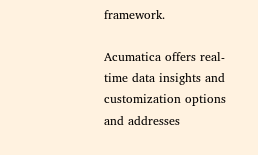framework.

Acumatica offers real-time data insights and customization options and addresses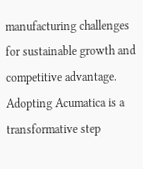manufacturing challenges for sustainable growth and competitive advantage. Adopting Acumatica is a transformative step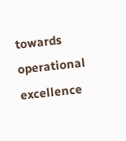towards operational excellence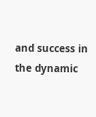and success in the dynamic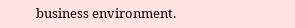business environment.